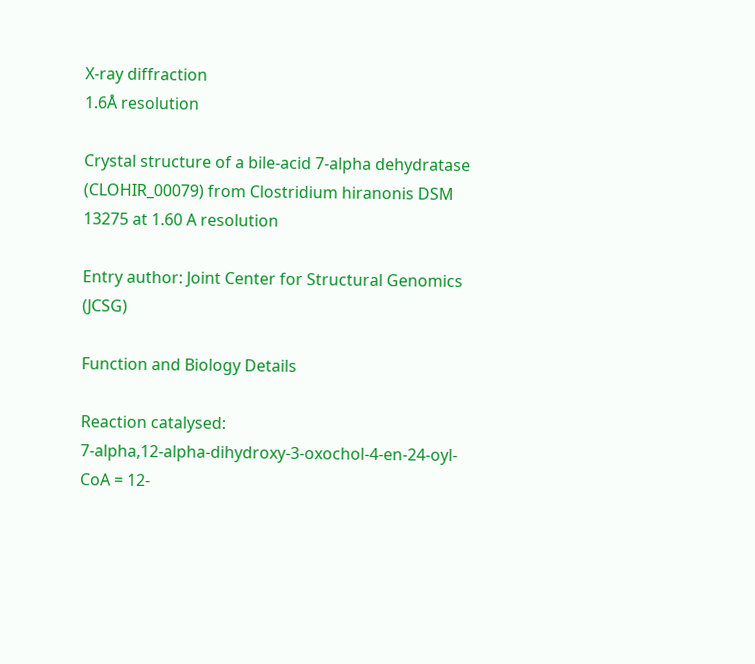X-ray diffraction
1.6Å resolution

Crystal structure of a bile-acid 7-alpha dehydratase (CLOHIR_00079) from Clostridium hiranonis DSM 13275 at 1.60 A resolution

Entry author: Joint Center for Structural Genomics (JCSG)

Function and Biology Details

Reaction catalysed:
7-alpha,12-alpha-dihydroxy-3-oxochol-4-en-24-oyl-CoA = 12-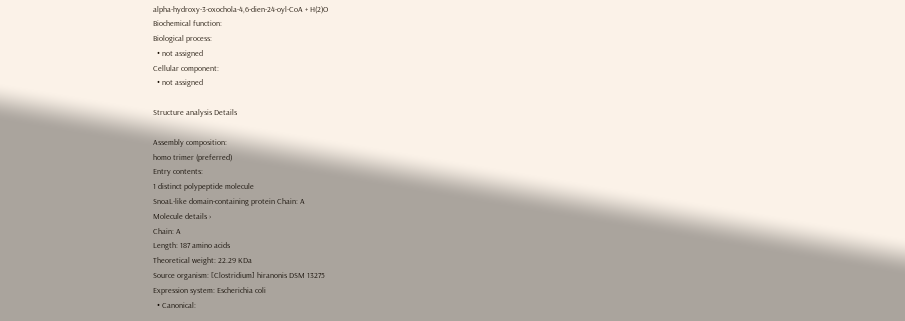alpha-hydroxy-3-oxochola-4,6-dien-24-oyl-CoA + H(2)O
Biochemical function:
Biological process:
  • not assigned
Cellular component:
  • not assigned

Structure analysis Details

Assembly composition:
homo trimer (preferred)
Entry contents:
1 distinct polypeptide molecule
SnoaL-like domain-containing protein Chain: A
Molecule details ›
Chain: A
Length: 187 amino acids
Theoretical weight: 22.29 KDa
Source organism: [Clostridium] hiranonis DSM 13275
Expression system: Escherichia coli
  • Canonical: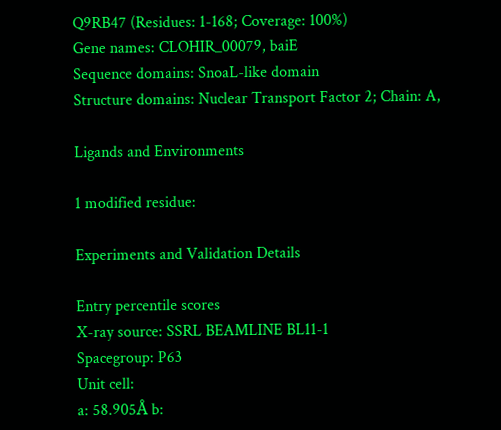Q9RB47 (Residues: 1-168; Coverage: 100%)
Gene names: CLOHIR_00079, baiE
Sequence domains: SnoaL-like domain
Structure domains: Nuclear Transport Factor 2; Chain: A,

Ligands and Environments

1 modified residue:

Experiments and Validation Details

Entry percentile scores
X-ray source: SSRL BEAMLINE BL11-1
Spacegroup: P63
Unit cell:
a: 58.905Å b: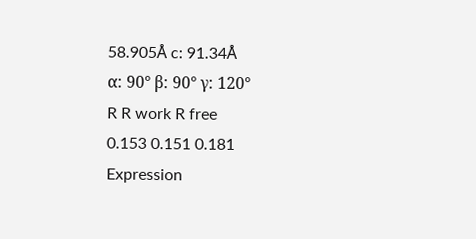58.905Å c: 91.34Å
α: 90° β: 90° γ: 120°
R R work R free
0.153 0.151 0.181
Expression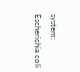system: Escherichia coli